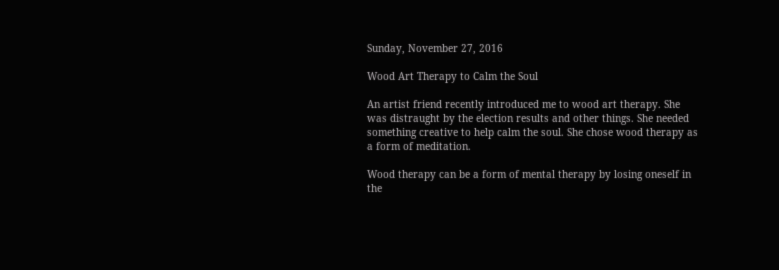Sunday, November 27, 2016

Wood Art Therapy to Calm the Soul

An artist friend recently introduced me to wood art therapy. She was distraught by the election results and other things. She needed something creative to help calm the soul. She chose wood therapy as a form of meditation.

Wood therapy can be a form of mental therapy by losing oneself in the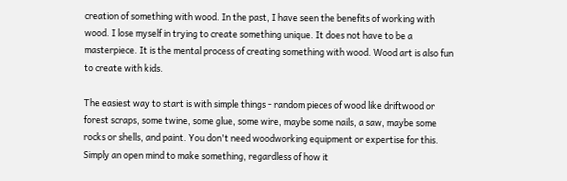creation of something with wood. In the past, I have seen the benefits of working with wood. I lose myself in trying to create something unique. It does not have to be a masterpiece. It is the mental process of creating something with wood. Wood art is also fun to create with kids.

The easiest way to start is with simple things - random pieces of wood like driftwood or forest scraps, some twine, some glue, some wire, maybe some nails, a saw, maybe some rocks or shells, and paint. You don't need woodworking equipment or expertise for this. Simply an open mind to make something, regardless of how it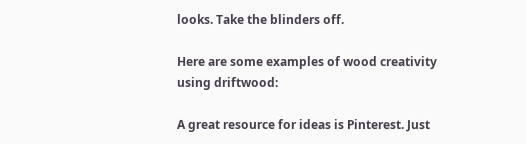looks. Take the blinders off.

Here are some examples of wood creativity using driftwood:

A great resource for ideas is Pinterest. Just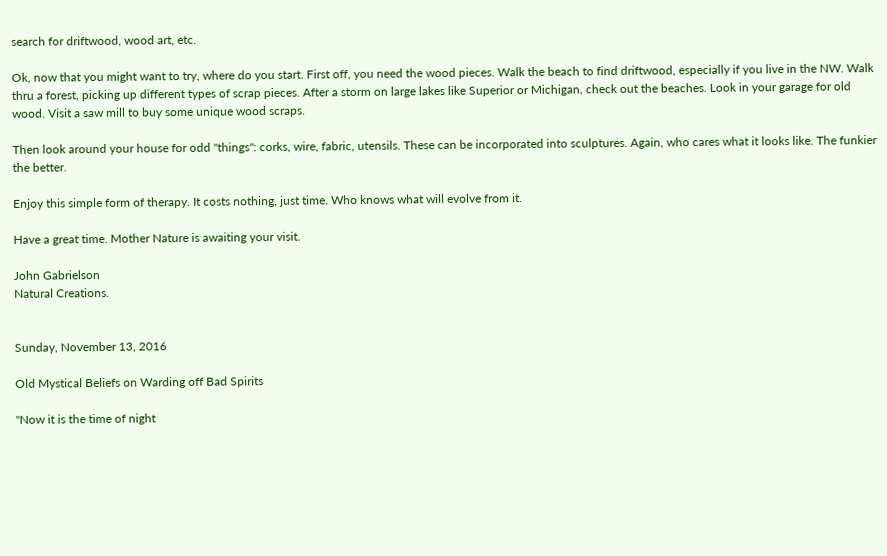search for driftwood, wood art, etc.

Ok, now that you might want to try, where do you start. First off, you need the wood pieces. Walk the beach to find driftwood, especially if you live in the NW. Walk thru a forest, picking up different types of scrap pieces. After a storm on large lakes like Superior or Michigan, check out the beaches. Look in your garage for old wood. Visit a saw mill to buy some unique wood scraps.

Then look around your house for odd "things": corks, wire, fabric, utensils. These can be incorporated into sculptures. Again, who cares what it looks like. The funkier the better.

Enjoy this simple form of therapy. It costs nothing, just time. Who knows what will evolve from it.

Have a great time. Mother Nature is awaiting your visit.

John Gabrielson
Natural Creations.


Sunday, November 13, 2016

Old Mystical Beliefs on Warding off Bad Spirits

"Now it is the time of night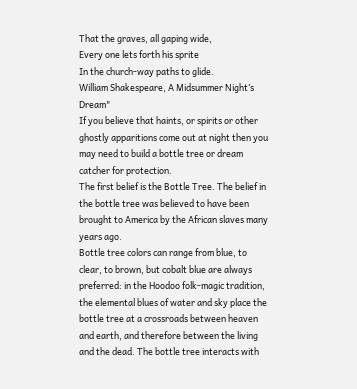That the graves, all gaping wide,
Every one lets forth his sprite
In the church-way paths to glide.
William Shakespeare, A Midsummer Night’s Dream"
If you believe that haints, or spirits or other ghostly apparitions come out at night then you may need to build a bottle tree or dream catcher for protection.
The first belief is the Bottle Tree. The belief in the bottle tree was believed to have been brought to America by the African slaves many years ago.
Bottle tree colors can range from blue, to clear, to brown, but cobalt blue are always preferred: in the Hoodoo folk-magic tradition, the elemental blues of water and sky place the bottle tree at a crossroads between heaven and earth, and therefore between the living and the dead. The bottle tree interacts with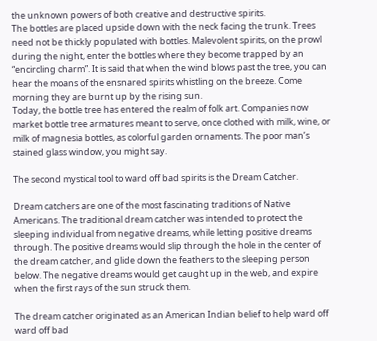the unknown powers of both creative and destructive spirits.
The bottles are placed upside down with the neck facing the trunk. Trees need not be thickly populated with bottles. Malevolent spirits, on the prowl during the night, enter the bottles where they become trapped by an “encircling charm”. It is said that when the wind blows past the tree, you can hear the moans of the ensnared spirits whistling on the breeze. Come morning they are burnt up by the rising sun.
Today, the bottle tree has entered the realm of folk art. Companies now market bottle tree armatures meant to serve, once clothed with milk, wine, or milk of magnesia bottles, as colorful garden ornaments. The poor man’s stained glass window, you might say.

The second mystical tool to ward off bad spirits is the Dream Catcher.

Dream catchers are one of the most fascinating traditions of Native Americans. The traditional dream catcher was intended to protect the sleeping individual from negative dreams, while letting positive dreams through. The positive dreams would slip through the hole in the center of the dream catcher, and glide down the feathers to the sleeping person below. The negative dreams would get caught up in the web, and expire when the first rays of the sun struck them.

The dream catcher originated as an American Indian belief to help ward off ward off bad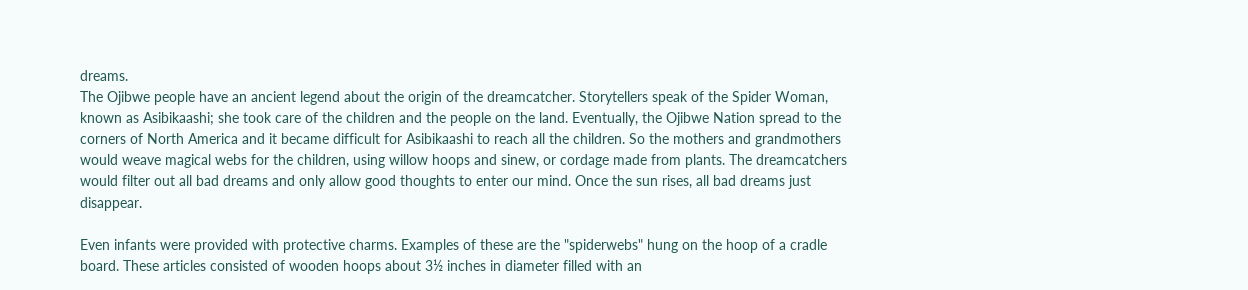dreams.
The Ojibwe people have an ancient legend about the origin of the dreamcatcher. Storytellers speak of the Spider Woman, known as Asibikaashi; she took care of the children and the people on the land. Eventually, the Ojibwe Nation spread to the corners of North America and it became difficult for Asibikaashi to reach all the children. So the mothers and grandmothers would weave magical webs for the children, using willow hoops and sinew, or cordage made from plants. The dreamcatchers would filter out all bad dreams and only allow good thoughts to enter our mind. Once the sun rises, all bad dreams just disappear.

Even infants were provided with protective charms. Examples of these are the "spiderwebs" hung on the hoop of a cradle board. These articles consisted of wooden hoops about 3½ inches in diameter filled with an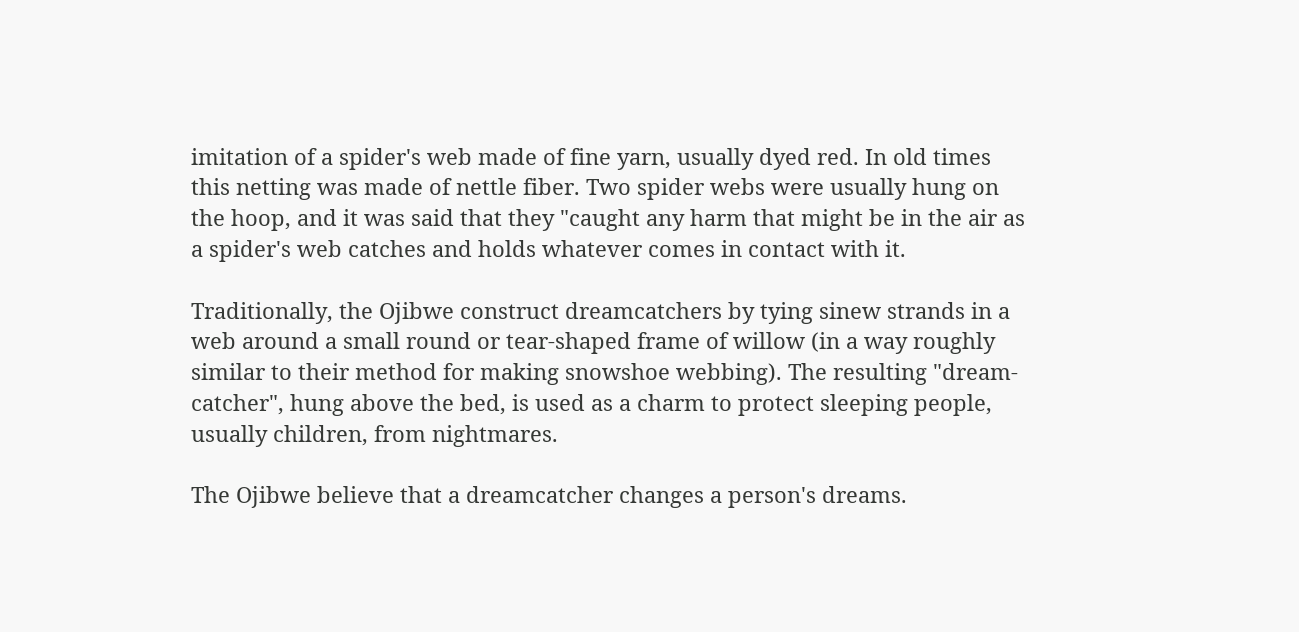imitation of a spider's web made of fine yarn, usually dyed red. In old times this netting was made of nettle fiber. Two spider webs were usually hung on the hoop, and it was said that they "caught any harm that might be in the air as a spider's web catches and holds whatever comes in contact with it.

Traditionally, the Ojibwe construct dreamcatchers by tying sinew strands in a web around a small round or tear-shaped frame of willow (in a way roughly similar to their method for making snowshoe webbing). The resulting "dream-catcher", hung above the bed, is used as a charm to protect sleeping people, usually children, from nightmares.

The Ojibwe believe that a dreamcatcher changes a person's dreams.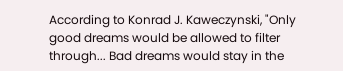According to Konrad J. Kaweczynski, "Only good dreams would be allowed to filter through... Bad dreams would stay in the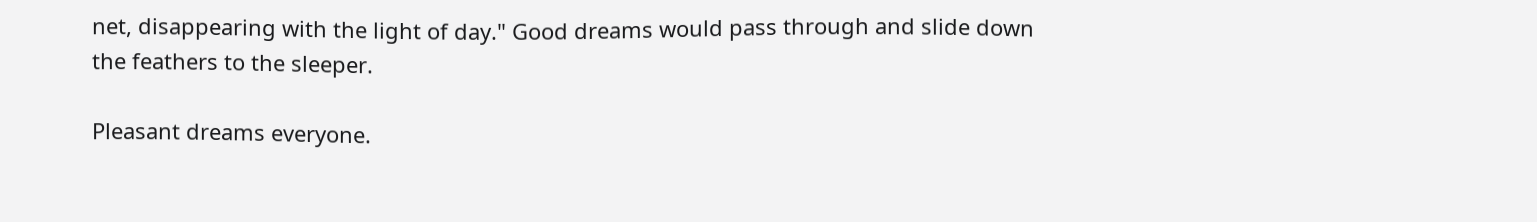net, disappearing with the light of day." Good dreams would pass through and slide down the feathers to the sleeper.

Pleasant dreams everyone.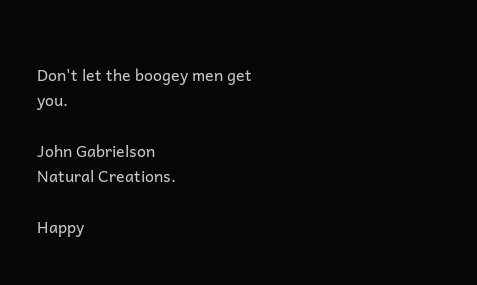Don't let the boogey men get you.

John Gabrielson
Natural Creations.

Happy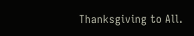Thanksgiving to All.